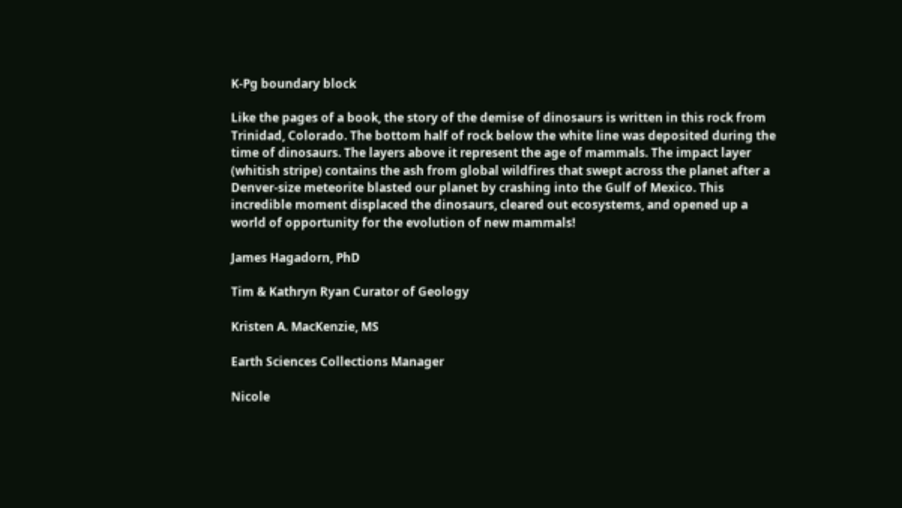K-Pg boundary block

Like the pages of a book, the story of the demise of dinosaurs is written in this rock from Trinidad, Colorado. The bottom half of rock below the white line was deposited during the time of dinosaurs. The layers above it represent the age of mammals. The impact layer (whitish stripe) contains the ash from global wildfires that swept across the planet after a Denver-size meteorite blasted our planet by crashing into the Gulf of Mexico. This incredible moment displaced the dinosaurs, cleared out ecosystems, and opened up a world of opportunity for the evolution of new mammals!

James Hagadorn, PhD

Tim & Kathryn Ryan Curator of Geology

Kristen A. MacKenzie, MS

Earth Sciences Collections Manager

Nicole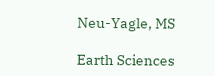Neu-Yagle, MS

Earth Sciences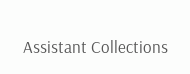Assistant Collections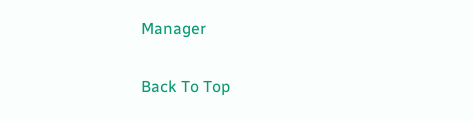Manager

Back To Top